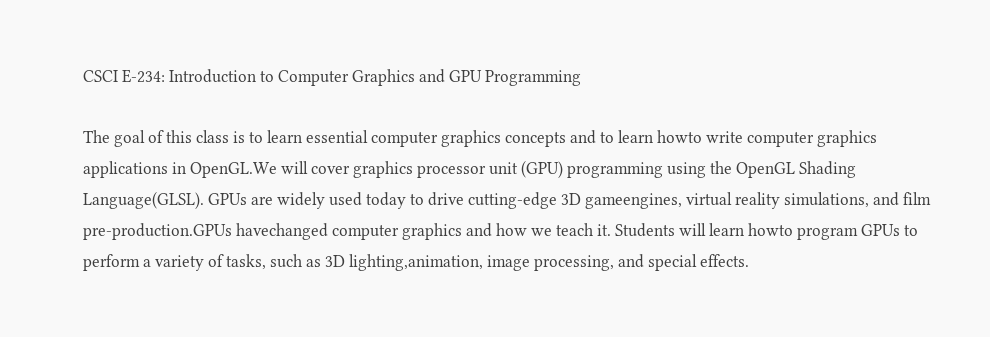CSCI E-234: Introduction to Computer Graphics and GPU Programming

The goal of this class is to learn essential computer graphics concepts and to learn howto write computer graphics applications in OpenGL.We will cover graphics processor unit (GPU) programming using the OpenGL Shading Language(GLSL). GPUs are widely used today to drive cutting-edge 3D gameengines, virtual reality simulations, and film pre-production.GPUs havechanged computer graphics and how we teach it. Students will learn howto program GPUs to perform a variety of tasks, such as 3D lighting,animation, image processing, and special effects.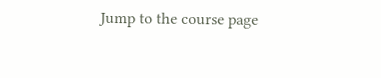Jump to the course page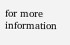for more information